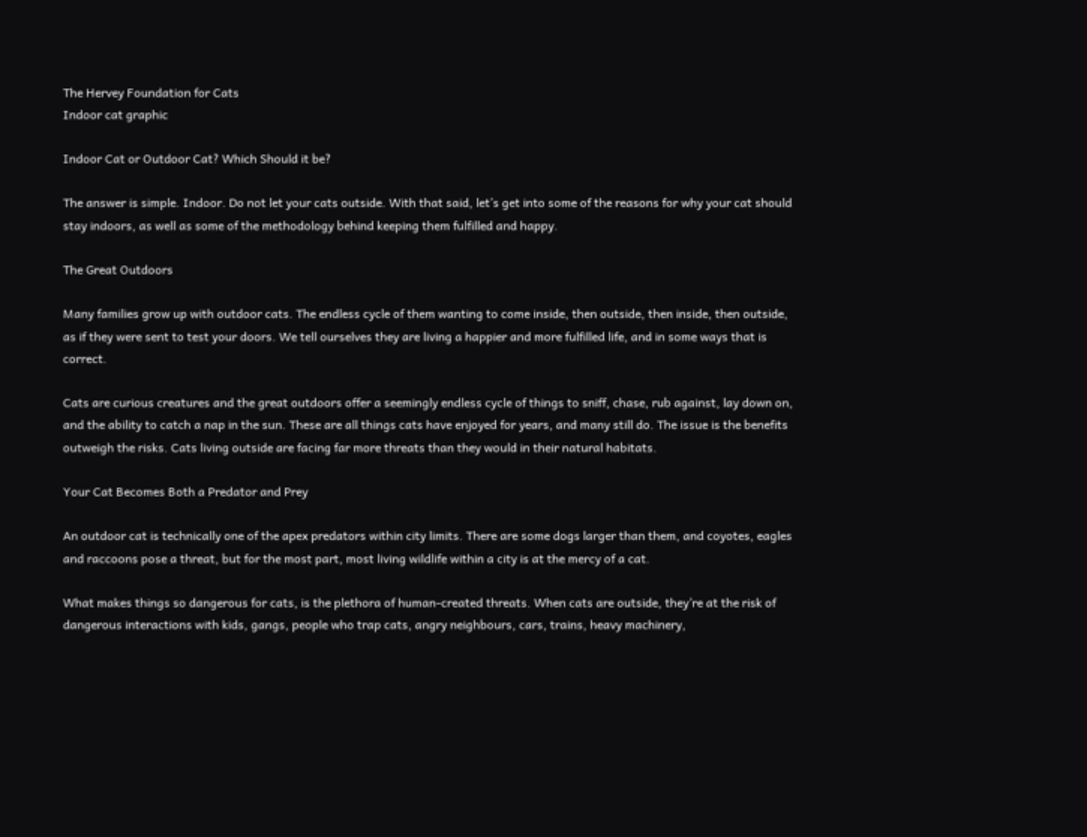The Hervey Foundation for Cats
Indoor cat graphic

Indoor Cat or Outdoor Cat? Which Should it be?

The answer is simple. Indoor. Do not let your cats outside. With that said, let’s get into some of the reasons for why your cat should stay indoors, as well as some of the methodology behind keeping them fulfilled and happy.

The Great Outdoors

Many families grow up with outdoor cats. The endless cycle of them wanting to come inside, then outside, then inside, then outside, as if they were sent to test your doors. We tell ourselves they are living a happier and more fulfilled life, and in some ways that is correct.

Cats are curious creatures and the great outdoors offer a seemingly endless cycle of things to sniff, chase, rub against, lay down on, and the ability to catch a nap in the sun. These are all things cats have enjoyed for years, and many still do. The issue is the benefits outweigh the risks. Cats living outside are facing far more threats than they would in their natural habitats.

Your Cat Becomes Both a Predator and Prey

An outdoor cat is technically one of the apex predators within city limits. There are some dogs larger than them, and coyotes, eagles and raccoons pose a threat, but for the most part, most living wildlife within a city is at the mercy of a cat.

What makes things so dangerous for cats, is the plethora of human-created threats. When cats are outside, they’re at the risk of dangerous interactions with kids, gangs, people who trap cats, angry neighbours, cars, trains, heavy machinery,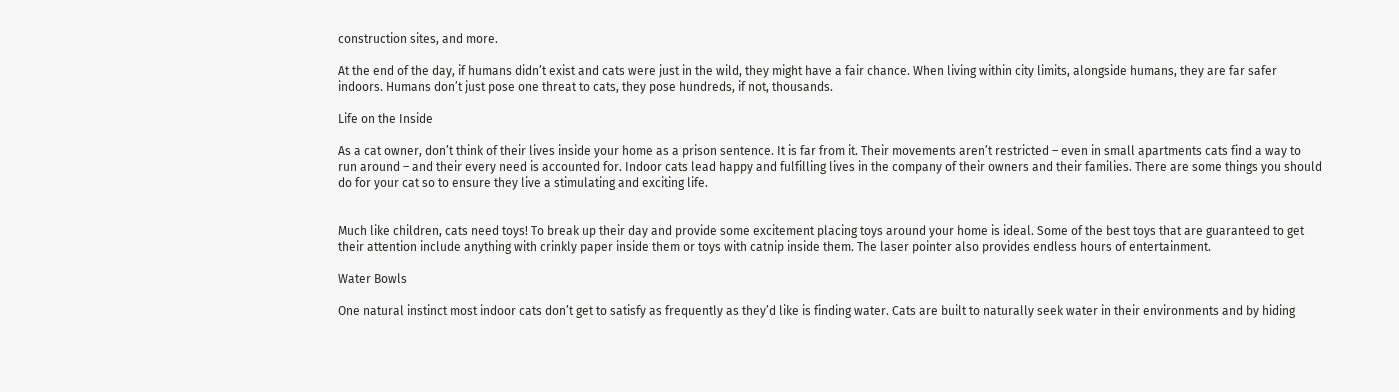construction sites, and more.

At the end of the day, if humans didn’t exist and cats were just in the wild, they might have a fair chance. When living within city limits, alongside humans, they are far safer indoors. Humans don’t just pose one threat to cats, they pose hundreds, if not, thousands.

Life on the Inside

As a cat owner, don’t think of their lives inside your home as a prison sentence. It is far from it. Their movements aren’t restricted – even in small apartments cats find a way to run around – and their every need is accounted for. Indoor cats lead happy and fulfilling lives in the company of their owners and their families. There are some things you should do for your cat so to ensure they live a stimulating and exciting life.


Much like children, cats need toys! To break up their day and provide some excitement placing toys around your home is ideal. Some of the best toys that are guaranteed to get their attention include anything with crinkly paper inside them or toys with catnip inside them. The laser pointer also provides endless hours of entertainment.

Water Bowls

One natural instinct most indoor cats don’t get to satisfy as frequently as they’d like is finding water. Cats are built to naturally seek water in their environments and by hiding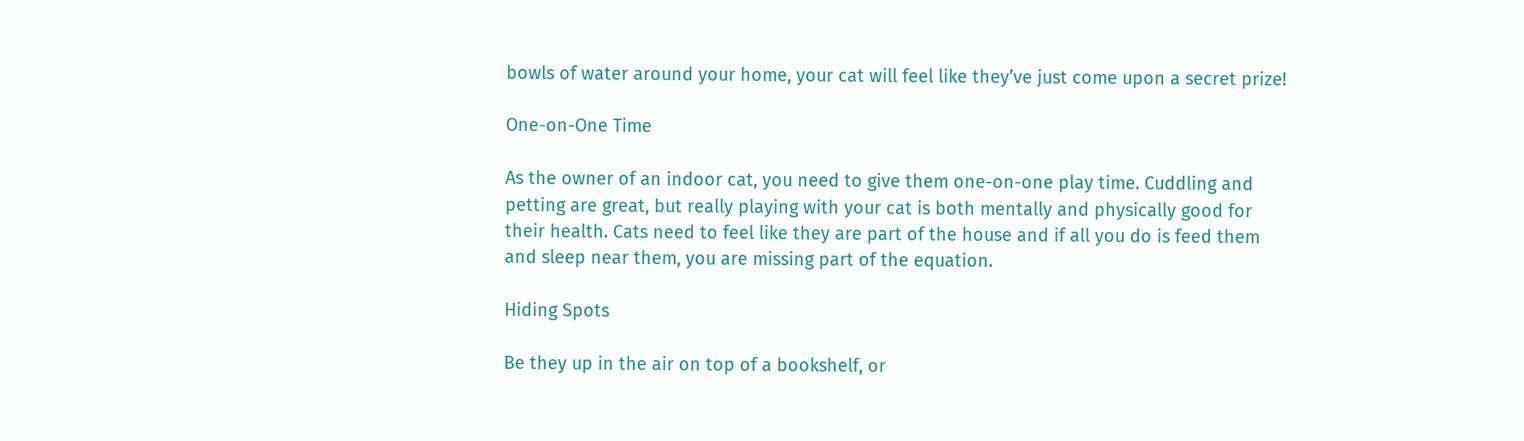bowls of water around your home, your cat will feel like they’ve just come upon a secret prize!

One-on-One Time

As the owner of an indoor cat, you need to give them one-on-one play time. Cuddling and petting are great, but really playing with your cat is both mentally and physically good for their health. Cats need to feel like they are part of the house and if all you do is feed them and sleep near them, you are missing part of the equation.

Hiding Spots

Be they up in the air on top of a bookshelf, or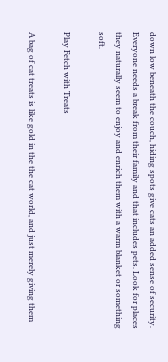down low beneath the couch, hiding spots give cats an added sense of security. Everyone needs a break from their family and that includes pets. Look for places they naturally seem to enjoy and enrich them with a warm blanket or something soft.

Play Fetch with Treats

A bag of cat treats is like gold in the the cat world, and just merely giving them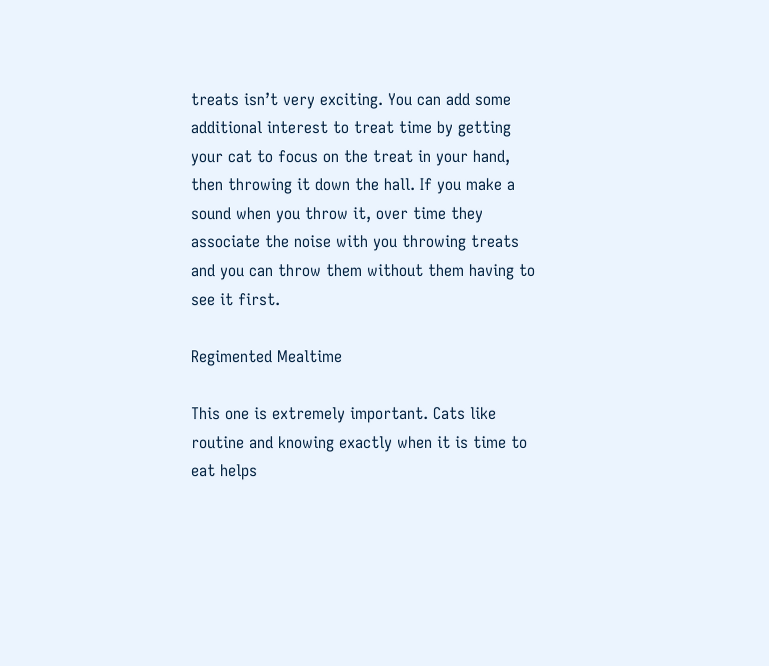treats isn’t very exciting. You can add some additional interest to treat time by getting your cat to focus on the treat in your hand, then throwing it down the hall. If you make a sound when you throw it, over time they associate the noise with you throwing treats and you can throw them without them having to see it first.

Regimented Mealtime

This one is extremely important. Cats like routine and knowing exactly when it is time to eat helps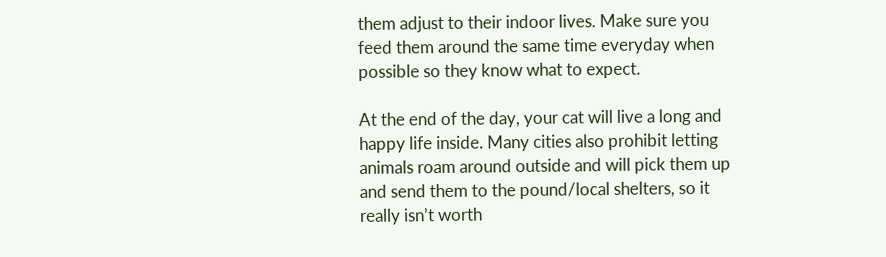them adjust to their indoor lives. Make sure you feed them around the same time everyday when possible so they know what to expect.

At the end of the day, your cat will live a long and happy life inside. Many cities also prohibit letting animals roam around outside and will pick them up and send them to the pound/local shelters, so it really isn’t worth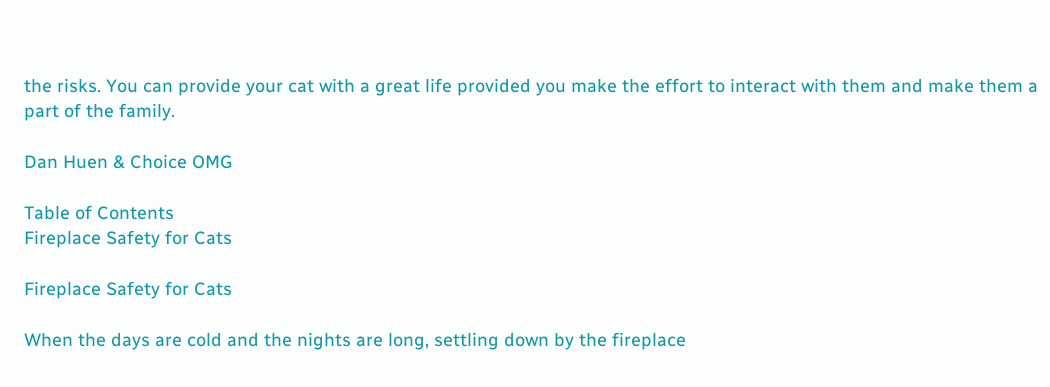the risks. You can provide your cat with a great life provided you make the effort to interact with them and make them a part of the family.

Dan Huen & Choice OMG

Table of Contents
Fireplace Safety for Cats

Fireplace Safety for Cats

When the days are cold and the nights are long, settling down by the fireplace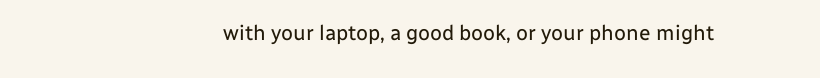with your laptop, a good book, or your phone might